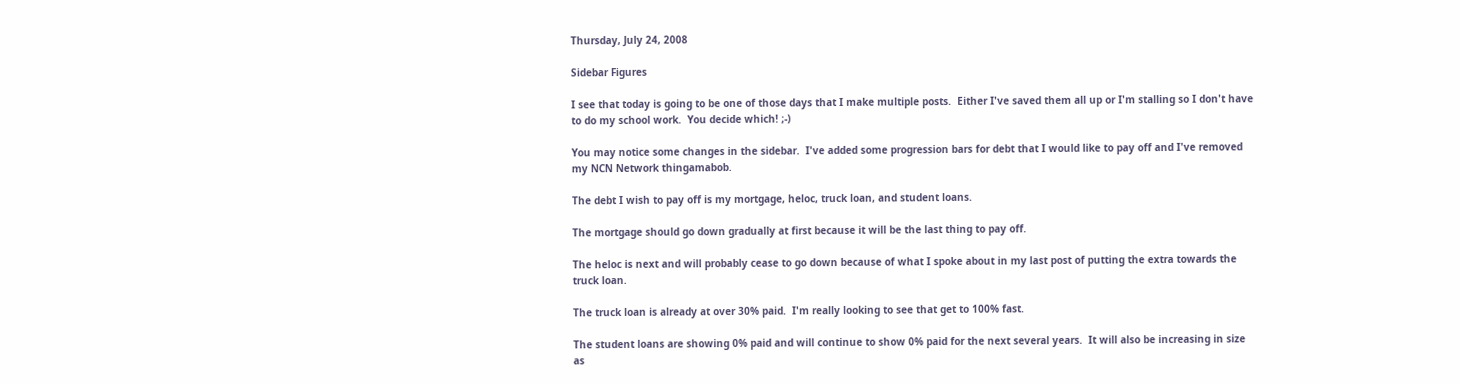Thursday, July 24, 2008

Sidebar Figures

I see that today is going to be one of those days that I make multiple posts.  Either I've saved them all up or I'm stalling so I don't have to do my school work.  You decide which! ;-)

You may notice some changes in the sidebar.  I've added some progression bars for debt that I would like to pay off and I've removed my NCN Network thingamabob.

The debt I wish to pay off is my mortgage, heloc, truck loan, and student loans.

The mortgage should go down gradually at first because it will be the last thing to pay off.

The heloc is next and will probably cease to go down because of what I spoke about in my last post of putting the extra towards the truck loan.

The truck loan is already at over 30% paid.  I'm really looking to see that get to 100% fast.

The student loans are showing 0% paid and will continue to show 0% paid for the next several years.  It will also be increasing in size as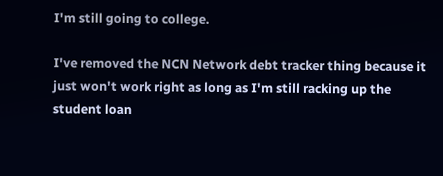I'm still going to college.

I've removed the NCN Network debt tracker thing because it just won't work right as long as I'm still racking up the student loan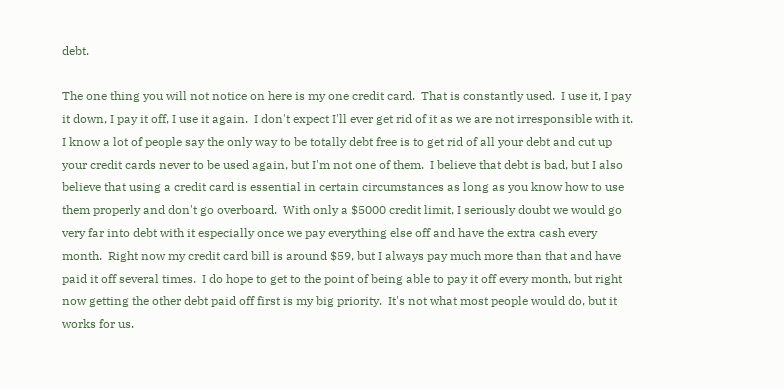debt.

The one thing you will not notice on here is my one credit card.  That is constantly used.  I use it, I pay it down, I pay it off, I use it again.  I don't expect I'll ever get rid of it as we are not irresponsible with it.  I know a lot of people say the only way to be totally debt free is to get rid of all your debt and cut up your credit cards never to be used again, but I'm not one of them.  I believe that debt is bad, but I also believe that using a credit card is essential in certain circumstances as long as you know how to use them properly and don't go overboard.  With only a $5000 credit limit, I seriously doubt we would go very far into debt with it especially once we pay everything else off and have the extra cash every month.  Right now my credit card bill is around $59, but I always pay much more than that and have paid it off several times.  I do hope to get to the point of being able to pay it off every month, but right now getting the other debt paid off first is my big priority.  It's not what most people would do, but it works for us.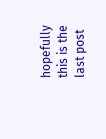hopefully this is the last post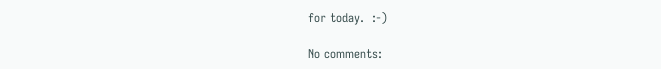for today.  :-)

No comments: